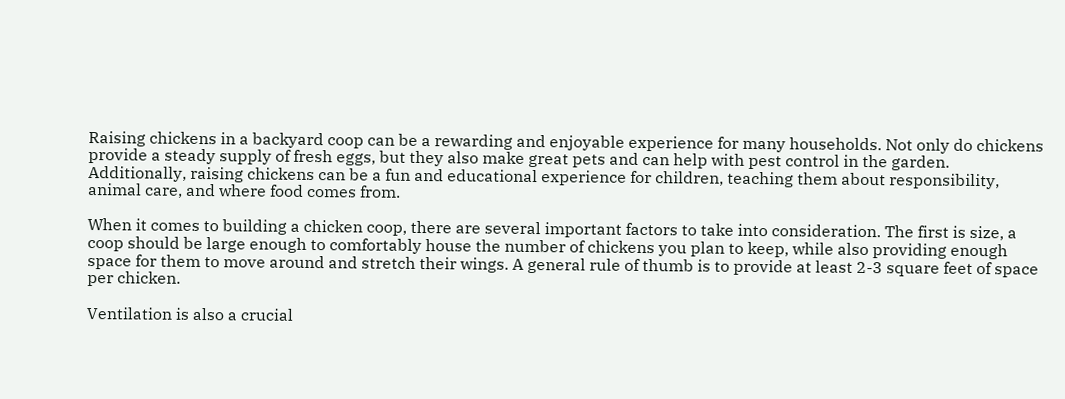Raising chickens in a backyard coop can be a rewarding and enjoyable experience for many households. Not only do chickens provide a steady supply of fresh eggs, but they also make great pets and can help with pest control in the garden. Additionally, raising chickens can be a fun and educational experience for children, teaching them about responsibility, animal care, and where food comes from.

When it comes to building a chicken coop, there are several important factors to take into consideration. The first is size, a coop should be large enough to comfortably house the number of chickens you plan to keep, while also providing enough space for them to move around and stretch their wings. A general rule of thumb is to provide at least 2-3 square feet of space per chicken.

Ventilation is also a crucial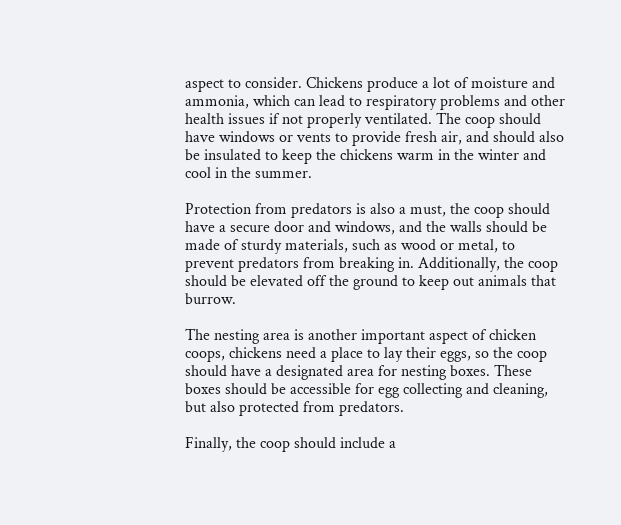aspect to consider. Chickens produce a lot of moisture and ammonia, which can lead to respiratory problems and other health issues if not properly ventilated. The coop should have windows or vents to provide fresh air, and should also be insulated to keep the chickens warm in the winter and cool in the summer.

Protection from predators is also a must, the coop should have a secure door and windows, and the walls should be made of sturdy materials, such as wood or metal, to prevent predators from breaking in. Additionally, the coop should be elevated off the ground to keep out animals that burrow.

The nesting area is another important aspect of chicken coops, chickens need a place to lay their eggs, so the coop should have a designated area for nesting boxes. These boxes should be accessible for egg collecting and cleaning, but also protected from predators.

Finally, the coop should include a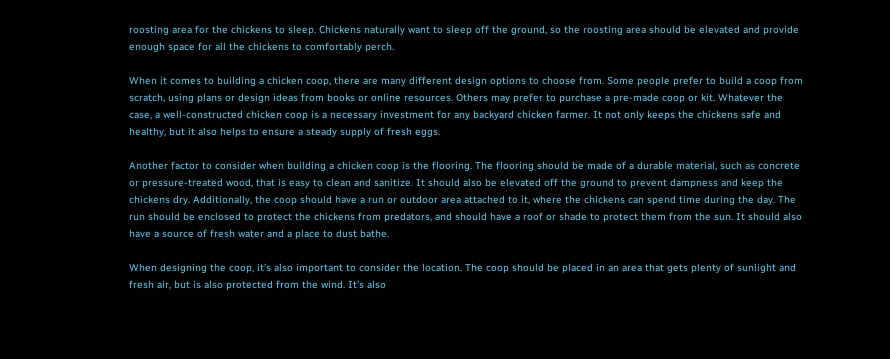roosting area for the chickens to sleep. Chickens naturally want to sleep off the ground, so the roosting area should be elevated and provide enough space for all the chickens to comfortably perch.

When it comes to building a chicken coop, there are many different design options to choose from. Some people prefer to build a coop from scratch, using plans or design ideas from books or online resources. Others may prefer to purchase a pre-made coop or kit. Whatever the case, a well-constructed chicken coop is a necessary investment for any backyard chicken farmer. It not only keeps the chickens safe and healthy, but it also helps to ensure a steady supply of fresh eggs.

Another factor to consider when building a chicken coop is the flooring. The flooring should be made of a durable material, such as concrete or pressure-treated wood, that is easy to clean and sanitize. It should also be elevated off the ground to prevent dampness and keep the chickens dry. Additionally, the coop should have a run or outdoor area attached to it, where the chickens can spend time during the day. The run should be enclosed to protect the chickens from predators, and should have a roof or shade to protect them from the sun. It should also have a source of fresh water and a place to dust bathe.

When designing the coop, it’s also important to consider the location. The coop should be placed in an area that gets plenty of sunlight and fresh air, but is also protected from the wind. It’s also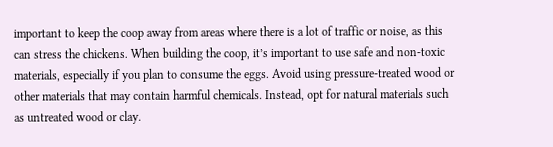important to keep the coop away from areas where there is a lot of traffic or noise, as this can stress the chickens. When building the coop, it’s important to use safe and non-toxic materials, especially if you plan to consume the eggs. Avoid using pressure-treated wood or other materials that may contain harmful chemicals. Instead, opt for natural materials such as untreated wood or clay.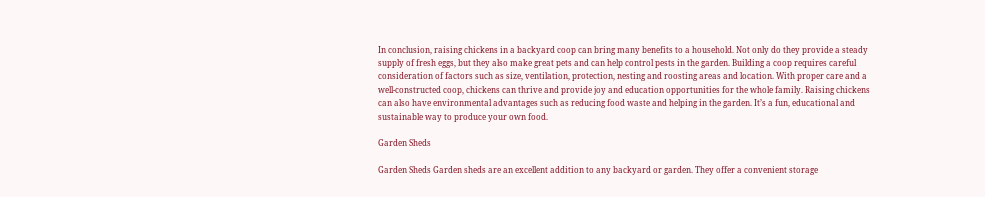In conclusion, raising chickens in a backyard coop can bring many benefits to a household. Not only do they provide a steady supply of fresh eggs, but they also make great pets and can help control pests in the garden. Building a coop requires careful consideration of factors such as size, ventilation, protection, nesting and roosting areas and location. With proper care and a well-constructed coop, chickens can thrive and provide joy and education opportunities for the whole family. Raising chickens can also have environmental advantages such as reducing food waste and helping in the garden. It’s a fun, educational and sustainable way to produce your own food.

Garden Sheds

Garden Sheds Garden sheds are an excellent addition to any backyard or garden. They offer a convenient storage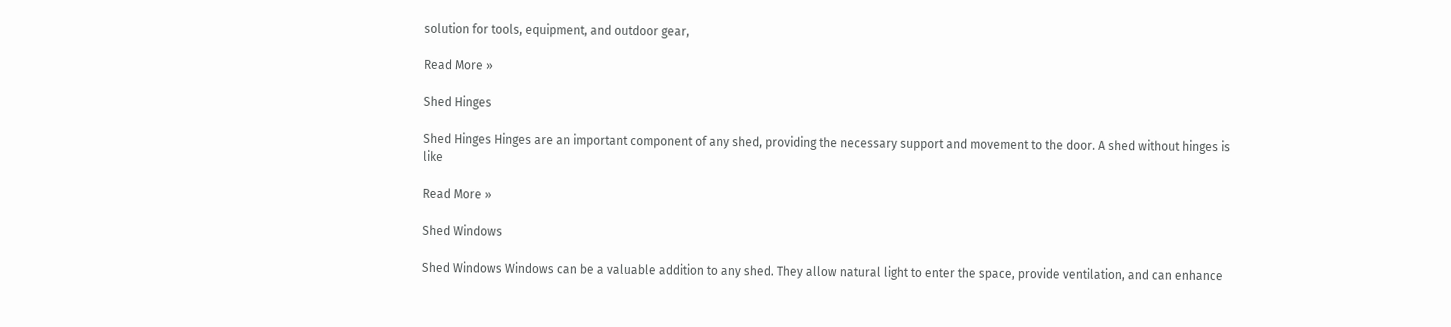solution for tools, equipment, and outdoor gear,

Read More »

Shed Hinges

Shed Hinges Hinges are an important component of any shed, providing the necessary support and movement to the door. A shed without hinges is like

Read More »

Shed Windows

Shed Windows Windows can be a valuable addition to any shed. They allow natural light to enter the space, provide ventilation, and can enhance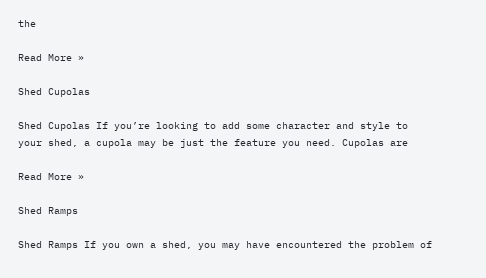the

Read More »

Shed Cupolas

Shed Cupolas If you’re looking to add some character and style to your shed, a cupola may be just the feature you need. Cupolas are

Read More »

Shed Ramps

Shed Ramps If you own a shed, you may have encountered the problem of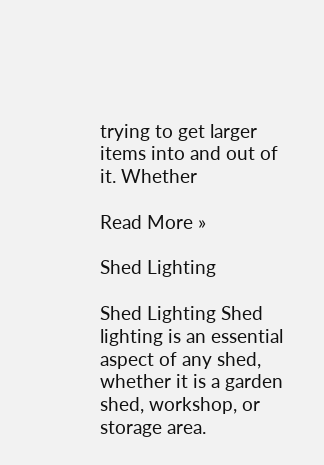trying to get larger items into and out of it. Whether

Read More »

Shed Lighting

Shed Lighting Shed lighting is an essential aspect of any shed, whether it is a garden shed, workshop, or storage area.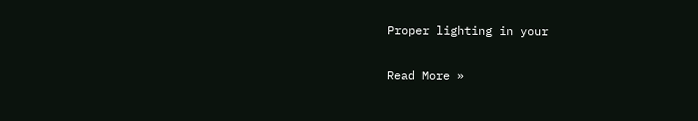Proper lighting in your

Read More »